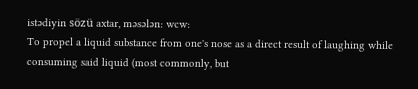istədiyin sözü axtar, məsələn: wcw:
To propel a liquid substance from one's nose as a direct result of laughing while consuming said liquid (most commonly, but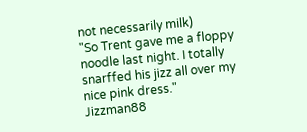not necessarily milk)
"So Trent gave me a floppy noodle last night. I totally snarffed his jizz all over my nice pink dress."
Jizzman88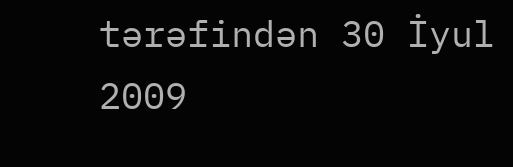tərəfindən 30 İyul 2009